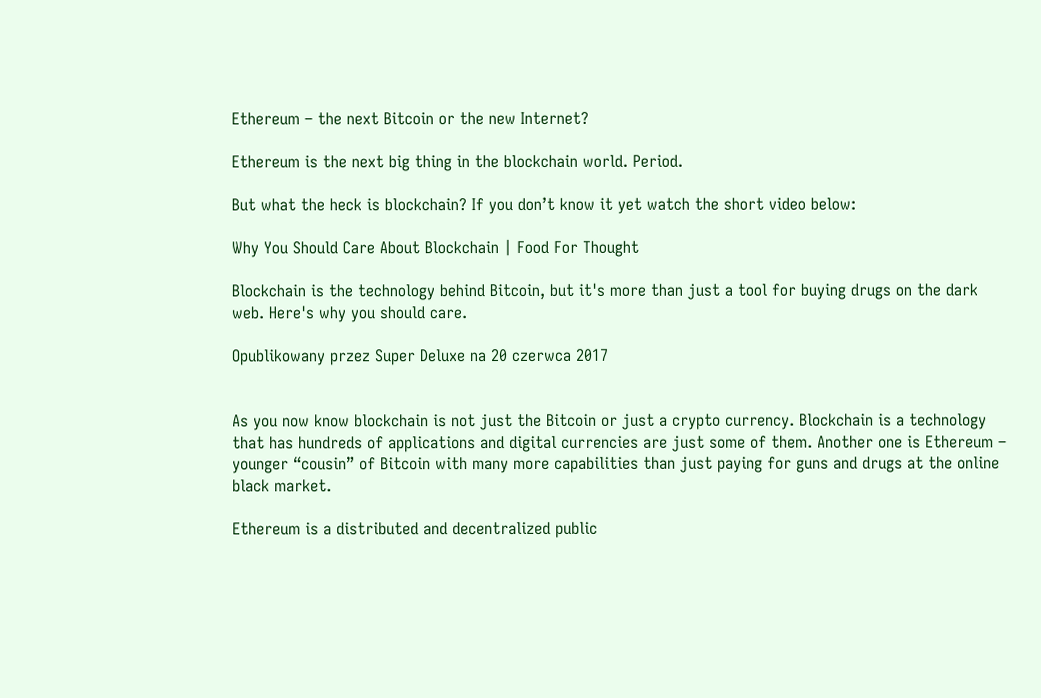Ethereum – the next Bitcoin or the new Internet?

Ethereum is the next big thing in the blockchain world. Period.

But what the heck is blockchain? If you don’t know it yet watch the short video below:

Why You Should Care About Blockchain | Food For Thought

Blockchain is the technology behind Bitcoin, but it's more than just a tool for buying drugs on the dark web. Here's why you should care.

Opublikowany przez Super Deluxe na 20 czerwca 2017


As you now know blockchain is not just the Bitcoin or just a crypto currency. Blockchain is a technology that has hundreds of applications and digital currencies are just some of them. Another one is Ethereum – younger “cousin” of Bitcoin with many more capabilities than just paying for guns and drugs at the online black market.

Ethereum is a distributed and decentralized public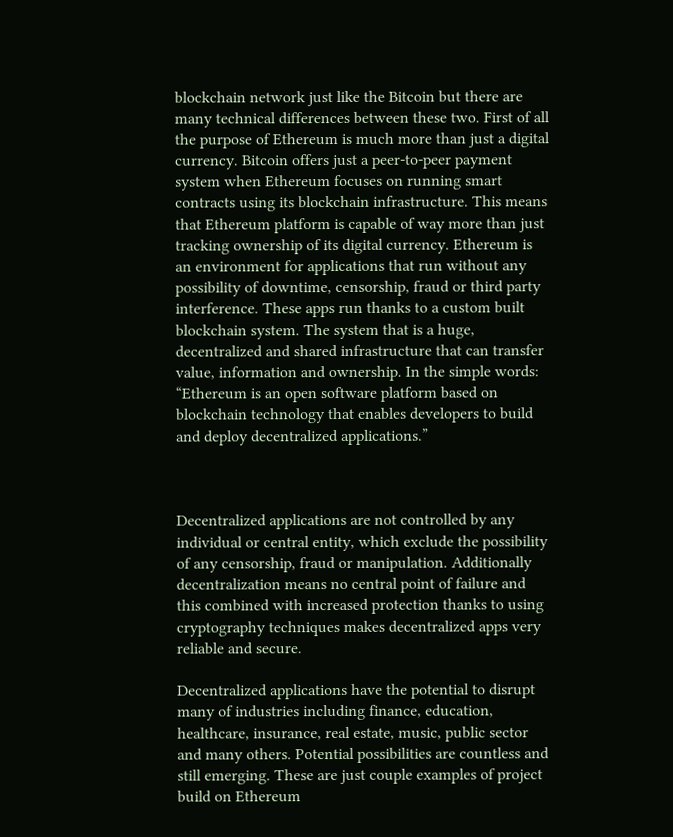blockchain network just like the Bitcoin but there are many technical differences between these two. First of all the purpose of Ethereum is much more than just a digital currency. Bitcoin offers just a peer-to-peer payment system when Ethereum focuses on running smart contracts using its blockchain infrastructure. This means that Ethereum platform is capable of way more than just tracking ownership of its digital currency. Ethereum is an environment for applications that run without any possibility of downtime, censorship, fraud or third party interference. These apps run thanks to a custom built blockchain system. The system that is a huge, decentralized and shared infrastructure that can transfer value, information and ownership. In the simple words: “Ethereum is an open software platform based on blockchain technology that enables developers to build and deploy decentralized applications.”



Decentralized applications are not controlled by any individual or central entity, which exclude the possibility of any censorship, fraud or manipulation. Additionally decentralization means no central point of failure and this combined with increased protection thanks to using cryptography techniques makes decentralized apps very reliable and secure.

Decentralized applications have the potential to disrupt many of industries including finance, education, healthcare, insurance, real estate, music, public sector and many others. Potential possibilities are countless and still emerging. These are just couple examples of project build on Ethereum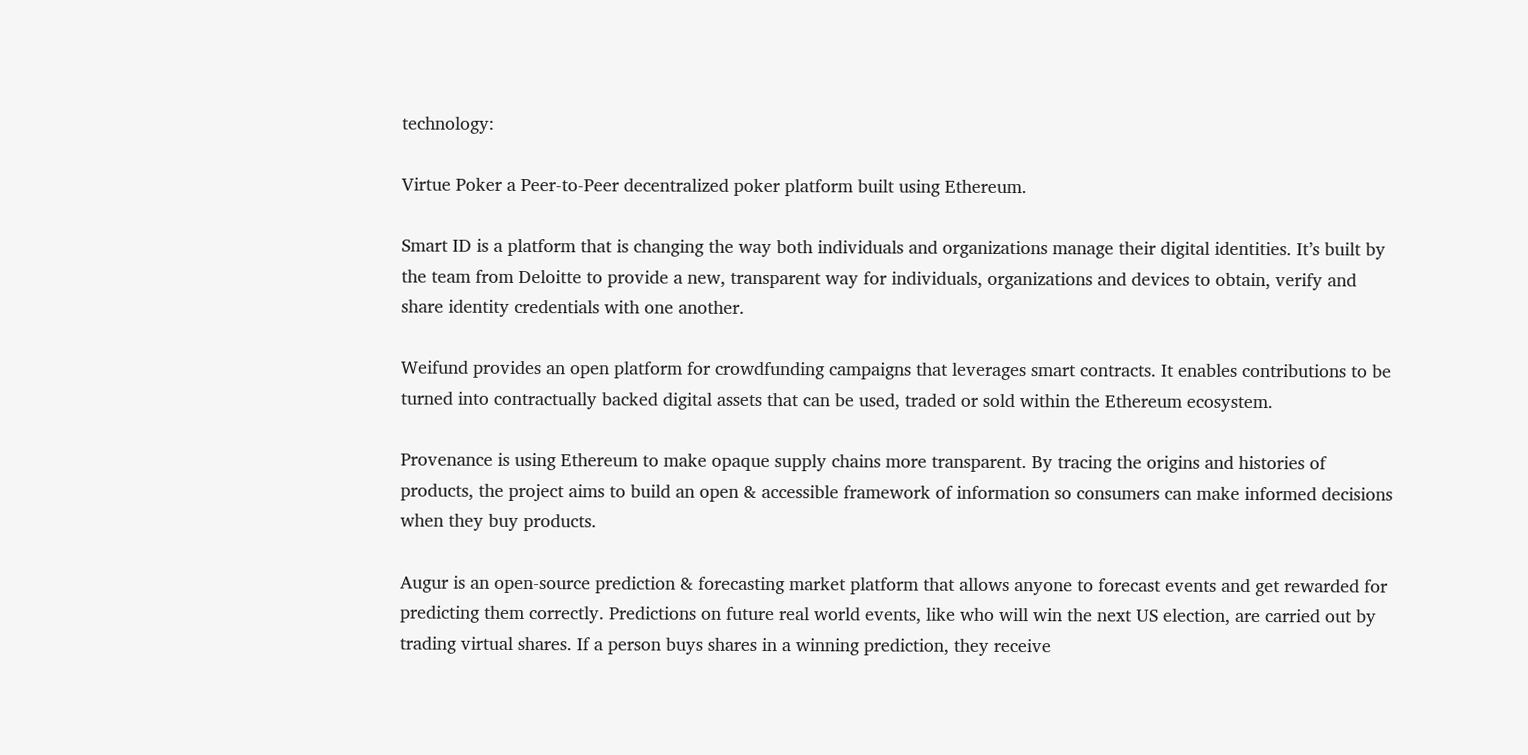technology:

Virtue Poker a Peer-to-Peer decentralized poker platform built using Ethereum.

Smart ID is a platform that is changing the way both individuals and organizations manage their digital identities. It’s built by the team from Deloitte to provide a new, transparent way for individuals, organizations and devices to obtain, verify and share identity credentials with one another.

Weifund provides an open platform for crowdfunding campaigns that leverages smart contracts. It enables contributions to be turned into contractually backed digital assets that can be used, traded or sold within the Ethereum ecosystem.

Provenance is using Ethereum to make opaque supply chains more transparent. By tracing the origins and histories of products, the project aims to build an open & accessible framework of information so consumers can make informed decisions when they buy products.

Augur is an open-source prediction & forecasting market platform that allows anyone to forecast events and get rewarded for predicting them correctly. Predictions on future real world events, like who will win the next US election, are carried out by trading virtual shares. If a person buys shares in a winning prediction, they receive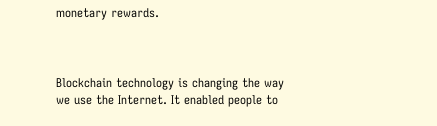monetary rewards.



Blockchain technology is changing the way we use the Internet. It enabled people to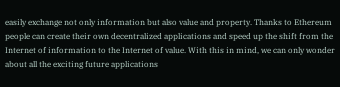easily exchange not only information but also value and property. Thanks to Ethereum people can create their own decentralized applications and speed up the shift from the Internet of information to the Internet of value. With this in mind, we can only wonder about all the exciting future applications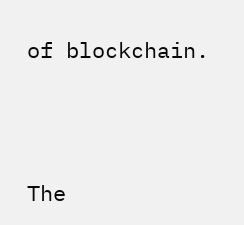of blockchain.




The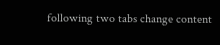following two tabs change content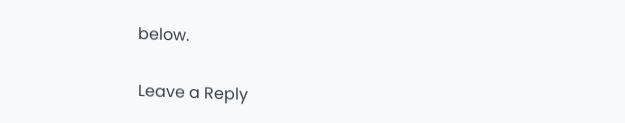below.

Leave a Reply